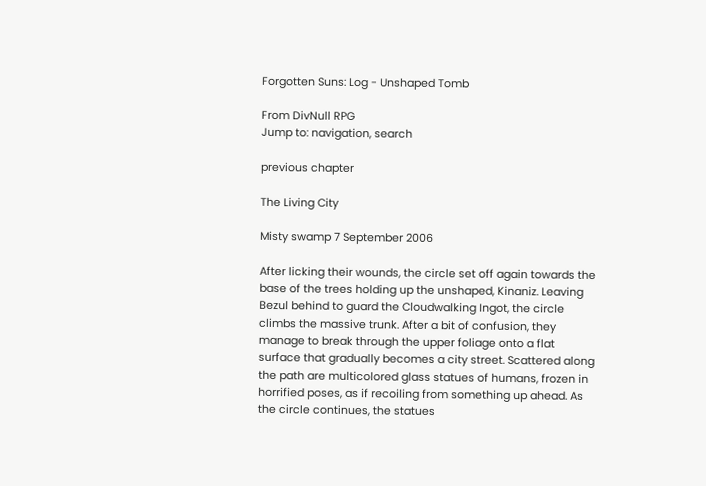Forgotten Suns: Log - Unshaped Tomb

From DivNull RPG
Jump to: navigation, search

previous chapter

The Living City

Misty swamp 7 September 2006

After licking their wounds, the circle set off again towards the base of the trees holding up the unshaped, Kinaniz. Leaving Bezul behind to guard the Cloudwalking Ingot, the circle climbs the massive trunk. After a bit of confusion, they manage to break through the upper foliage onto a flat surface that gradually becomes a city street. Scattered along the path are multicolored glass statues of humans, frozen in horrified poses, as if recoiling from something up ahead. As the circle continues, the statues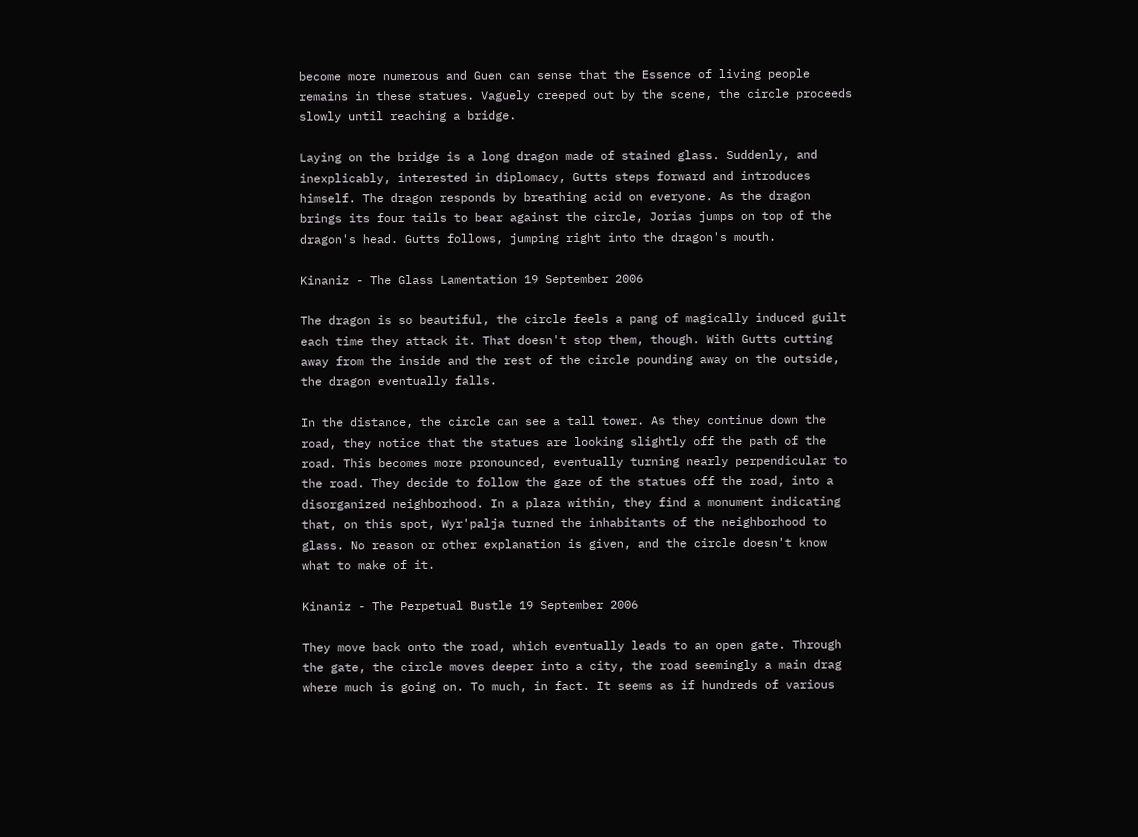become more numerous and Guen can sense that the Essence of living people remains in these statues. Vaguely creeped out by the scene, the circle proceeds slowly until reaching a bridge.

Laying on the bridge is a long dragon made of stained glass. Suddenly, and inexplicably, interested in diplomacy, Gutts steps forward and introduces himself. The dragon responds by breathing acid on everyone. As the dragon brings its four tails to bear against the circle, Jorias jumps on top of the dragon's head. Gutts follows, jumping right into the dragon's mouth.

Kinaniz - The Glass Lamentation 19 September 2006

The dragon is so beautiful, the circle feels a pang of magically induced guilt each time they attack it. That doesn't stop them, though. With Gutts cutting away from the inside and the rest of the circle pounding away on the outside, the dragon eventually falls.

In the distance, the circle can see a tall tower. As they continue down the road, they notice that the statues are looking slightly off the path of the road. This becomes more pronounced, eventually turning nearly perpendicular to the road. They decide to follow the gaze of the statues off the road, into a disorganized neighborhood. In a plaza within, they find a monument indicating that, on this spot, Wyr'palja turned the inhabitants of the neighborhood to glass. No reason or other explanation is given, and the circle doesn't know what to make of it.

Kinaniz - The Perpetual Bustle 19 September 2006

They move back onto the road, which eventually leads to an open gate. Through the gate, the circle moves deeper into a city, the road seemingly a main drag where much is going on. To much, in fact. It seems as if hundreds of various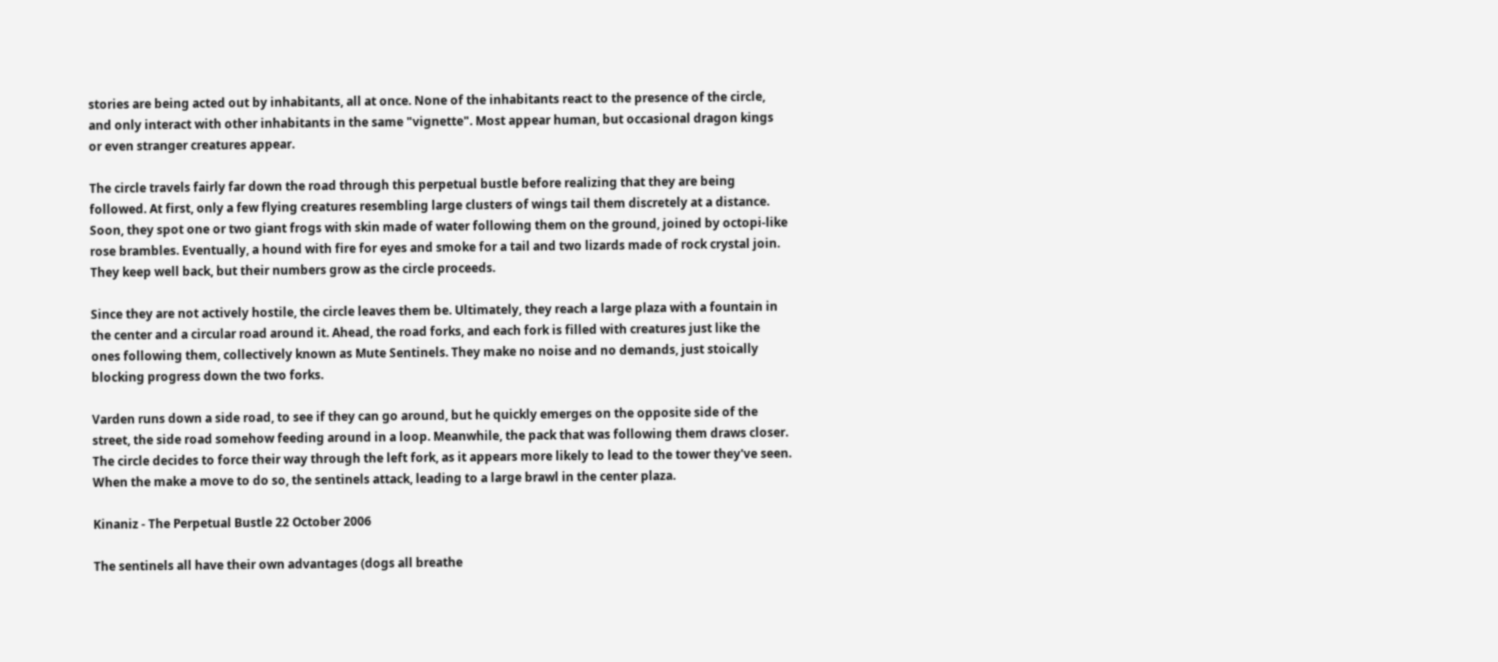stories are being acted out by inhabitants, all at once. None of the inhabitants react to the presence of the circle, and only interact with other inhabitants in the same "vignette". Most appear human, but occasional dragon kings or even stranger creatures appear.

The circle travels fairly far down the road through this perpetual bustle before realizing that they are being followed. At first, only a few flying creatures resembling large clusters of wings tail them discretely at a distance. Soon, they spot one or two giant frogs with skin made of water following them on the ground, joined by octopi-like rose brambles. Eventually, a hound with fire for eyes and smoke for a tail and two lizards made of rock crystal join. They keep well back, but their numbers grow as the circle proceeds.

Since they are not actively hostile, the circle leaves them be. Ultimately, they reach a large plaza with a fountain in the center and a circular road around it. Ahead, the road forks, and each fork is filled with creatures just like the ones following them, collectively known as Mute Sentinels. They make no noise and no demands, just stoically blocking progress down the two forks.

Varden runs down a side road, to see if they can go around, but he quickly emerges on the opposite side of the street, the side road somehow feeding around in a loop. Meanwhile, the pack that was following them draws closer. The circle decides to force their way through the left fork, as it appears more likely to lead to the tower they've seen. When the make a move to do so, the sentinels attack, leading to a large brawl in the center plaza.

Kinaniz - The Perpetual Bustle 22 October 2006

The sentinels all have their own advantages (dogs all breathe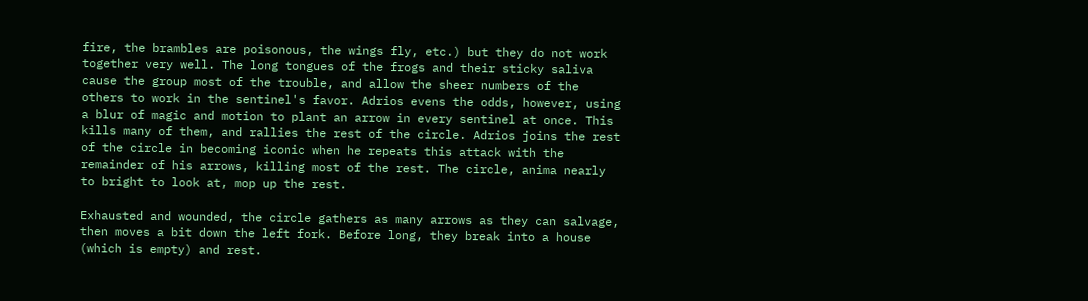fire, the brambles are poisonous, the wings fly, etc.) but they do not work together very well. The long tongues of the frogs and their sticky saliva cause the group most of the trouble, and allow the sheer numbers of the others to work in the sentinel's favor. Adrios evens the odds, however, using a blur of magic and motion to plant an arrow in every sentinel at once. This kills many of them, and rallies the rest of the circle. Adrios joins the rest of the circle in becoming iconic when he repeats this attack with the remainder of his arrows, killing most of the rest. The circle, anima nearly to bright to look at, mop up the rest.

Exhausted and wounded, the circle gathers as many arrows as they can salvage, then moves a bit down the left fork. Before long, they break into a house (which is empty) and rest.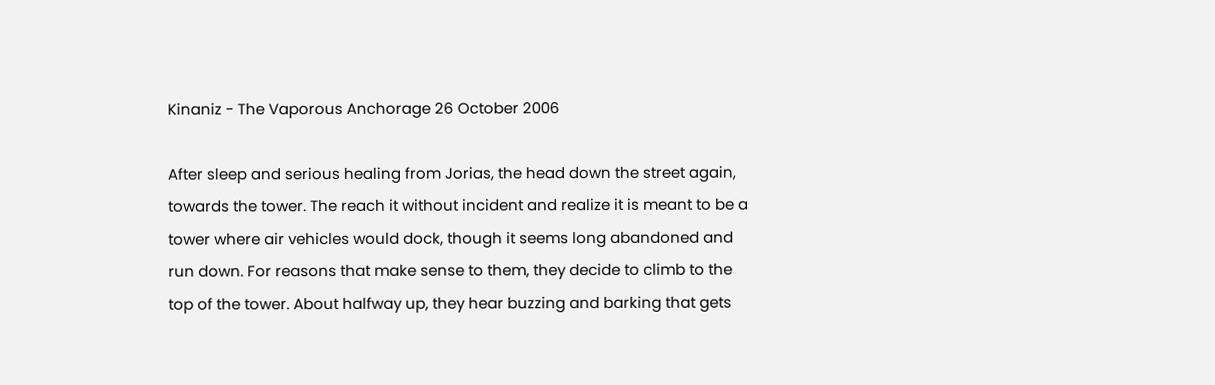Kinaniz - The Vaporous Anchorage 26 October 2006

After sleep and serious healing from Jorias, the head down the street again, towards the tower. The reach it without incident and realize it is meant to be a tower where air vehicles would dock, though it seems long abandoned and run down. For reasons that make sense to them, they decide to climb to the top of the tower. About halfway up, they hear buzzing and barking that gets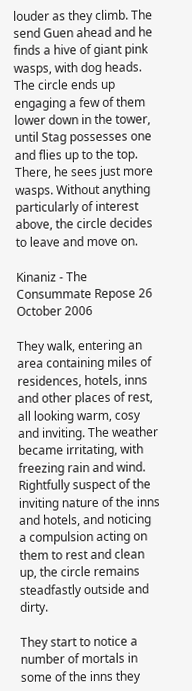louder as they climb. The send Guen ahead and he finds a hive of giant pink wasps, with dog heads. The circle ends up engaging a few of them lower down in the tower, until Stag possesses one and flies up to the top. There, he sees just more wasps. Without anything particularly of interest above, the circle decides to leave and move on.

Kinaniz - The Consummate Repose 26 October 2006

They walk, entering an area containing miles of residences, hotels, inns and other places of rest, all looking warm, cosy and inviting. The weather became irritating, with freezing rain and wind. Rightfully suspect of the inviting nature of the inns and hotels, and noticing a compulsion acting on them to rest and clean up, the circle remains steadfastly outside and dirty.

They start to notice a number of mortals in some of the inns they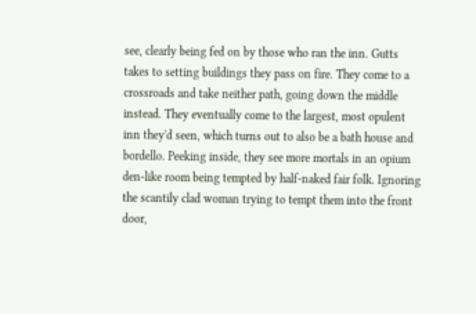see, clearly being fed on by those who ran the inn. Gutts takes to setting buildings they pass on fire. They come to a crossroads and take neither path, going down the middle instead. They eventually come to the largest, most opulent inn they'd seen, which turns out to also be a bath house and bordello. Peeking inside, they see more mortals in an opium den-like room being tempted by half-naked fair folk. Ignoring the scantily clad woman trying to tempt them into the front door,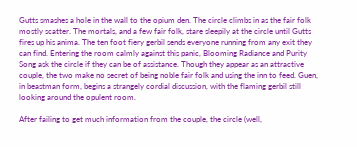Gutts smashes a hole in the wall to the opium den. The circle climbs in as the fair folk mostly scatter. The mortals, and a few fair folk, stare sleepily at the circle until Gutts fires up his anima. The ten foot fiery gerbil sends everyone running from any exit they can find. Entering the room calmly against this panic, Blooming Radiance and Purity Song ask the circle if they can be of assistance. Though they appear as an attractive couple, the two make no secret of being noble fair folk and using the inn to feed. Guen, in beastman form, begins a strangely cordial discussion, with the flaming gerbil still looking around the opulent room.

After failing to get much information from the couple, the circle (well,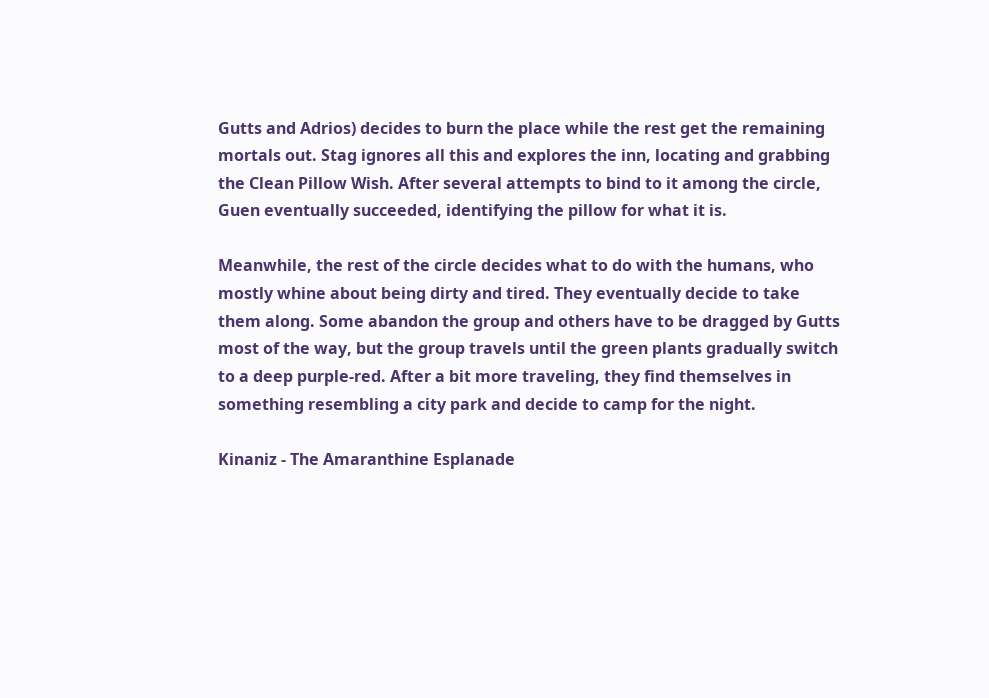Gutts and Adrios) decides to burn the place while the rest get the remaining mortals out. Stag ignores all this and explores the inn, locating and grabbing the Clean Pillow Wish. After several attempts to bind to it among the circle, Guen eventually succeeded, identifying the pillow for what it is.

Meanwhile, the rest of the circle decides what to do with the humans, who mostly whine about being dirty and tired. They eventually decide to take them along. Some abandon the group and others have to be dragged by Gutts most of the way, but the group travels until the green plants gradually switch to a deep purple-red. After a bit more traveling, they find themselves in something resembling a city park and decide to camp for the night.

Kinaniz - The Amaranthine Esplanade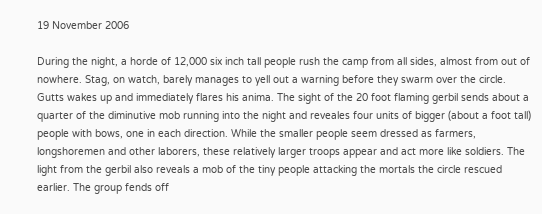19 November 2006

During the night, a horde of 12,000 six inch tall people rush the camp from all sides, almost from out of nowhere. Stag, on watch, barely manages to yell out a warning before they swarm over the circle. Gutts wakes up and immediately flares his anima. The sight of the 20 foot flaming gerbil sends about a quarter of the diminutive mob running into the night and reveales four units of bigger (about a foot tall) people with bows, one in each direction. While the smaller people seem dressed as farmers, longshoremen and other laborers, these relatively larger troops appear and act more like soldiers. The light from the gerbil also reveals a mob of the tiny people attacking the mortals the circle rescued earlier. The group fends off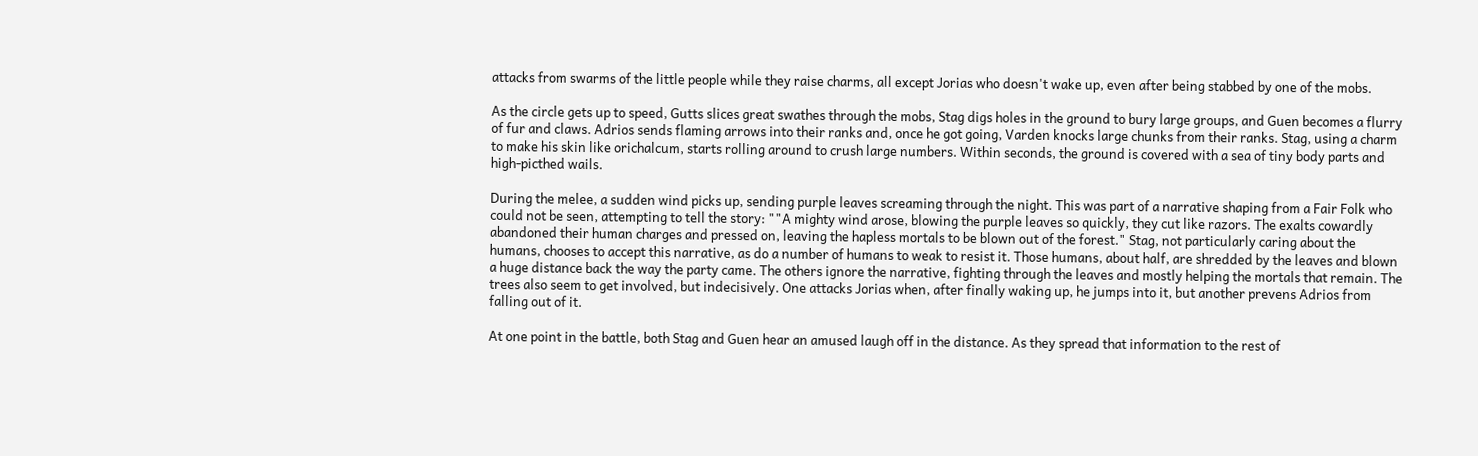attacks from swarms of the little people while they raise charms, all except Jorias who doesn't wake up, even after being stabbed by one of the mobs.

As the circle gets up to speed, Gutts slices great swathes through the mobs, Stag digs holes in the ground to bury large groups, and Guen becomes a flurry of fur and claws. Adrios sends flaming arrows into their ranks and, once he got going, Varden knocks large chunks from their ranks. Stag, using a charm to make his skin like orichalcum, starts rolling around to crush large numbers. Within seconds, the ground is covered with a sea of tiny body parts and high-picthed wails.

During the melee, a sudden wind picks up, sending purple leaves screaming through the night. This was part of a narrative shaping from a Fair Folk who could not be seen, attempting to tell the story: ""A mighty wind arose, blowing the purple leaves so quickly, they cut like razors. The exalts cowardly abandoned their human charges and pressed on, leaving the hapless mortals to be blown out of the forest." Stag, not particularly caring about the humans, chooses to accept this narrative, as do a number of humans to weak to resist it. Those humans, about half, are shredded by the leaves and blown a huge distance back the way the party came. The others ignore the narrative, fighting through the leaves and mostly helping the mortals that remain. The trees also seem to get involved, but indecisively. One attacks Jorias when, after finally waking up, he jumps into it, but another prevens Adrios from falling out of it.

At one point in the battle, both Stag and Guen hear an amused laugh off in the distance. As they spread that information to the rest of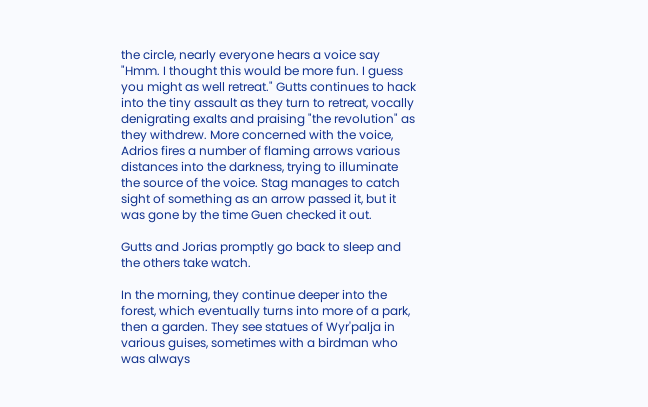the circle, nearly everyone hears a voice say "Hmm. I thought this would be more fun. I guess you might as well retreat." Gutts continues to hack into the tiny assault as they turn to retreat, vocally denigrating exalts and praising "the revolution" as they withdrew. More concerned with the voice, Adrios fires a number of flaming arrows various distances into the darkness, trying to illuminate the source of the voice. Stag manages to catch sight of something as an arrow passed it, but it was gone by the time Guen checked it out.

Gutts and Jorias promptly go back to sleep and the others take watch.

In the morning, they continue deeper into the forest, which eventually turns into more of a park, then a garden. They see statues of Wyr'palja in various guises, sometimes with a birdman who was always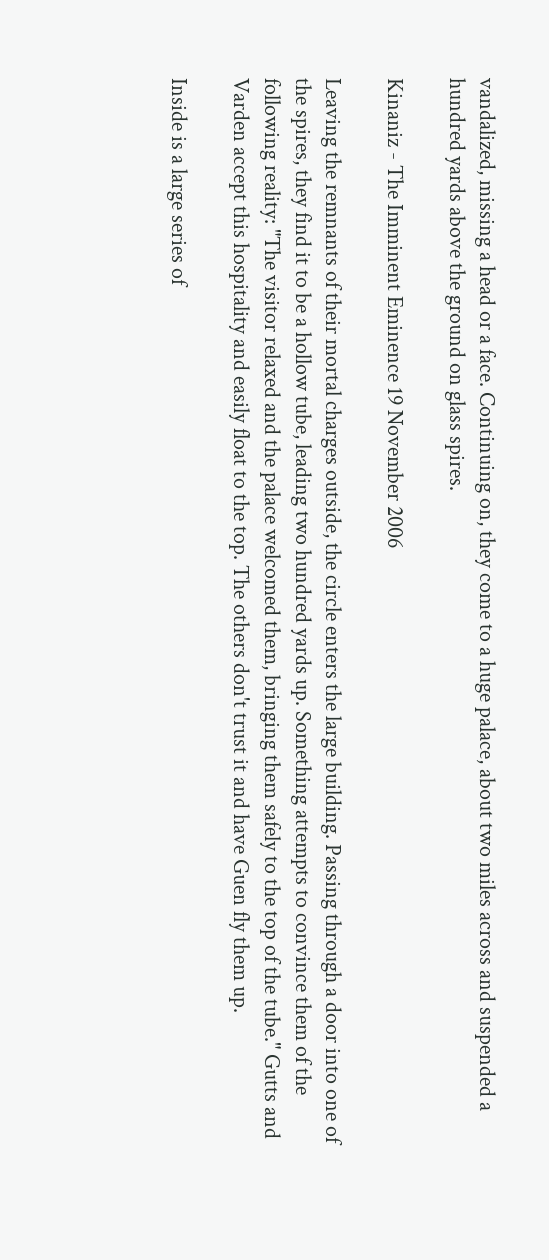vandalized, missing a head or a face. Continuing on, they come to a huge palace, about two miles across and suspended a hundred yards above the ground on glass spires.

Kinaniz - The Imminent Eminence 19 November 2006

Leaving the remnants of their mortal charges outside, the circle enters the large building. Passing through a door into one of the spires, they find it to be a hollow tube, leading two hundred yards up. Something attempts to convince them of the following reality: "The visitor relaxed and the palace welcomed them, bringing them safely to the top of the tube." Gutts and Varden accept this hospitality and easily float to the top. The others don't trust it and have Guen fly them up.

Inside is a large series of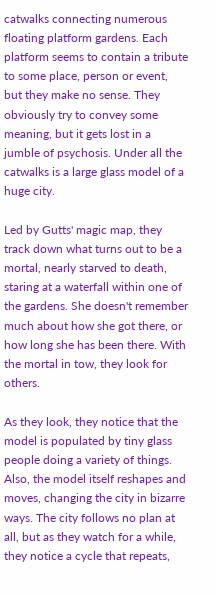catwalks connecting numerous floating platform gardens. Each platform seems to contain a tribute to some place, person or event, but they make no sense. They obviously try to convey some meaning, but it gets lost in a jumble of psychosis. Under all the catwalks is a large glass model of a huge city.

Led by Gutts' magic map, they track down what turns out to be a mortal, nearly starved to death, staring at a waterfall within one of the gardens. She doesn't remember much about how she got there, or how long she has been there. With the mortal in tow, they look for others.

As they look, they notice that the model is populated by tiny glass people doing a variety of things. Also, the model itself reshapes and moves, changing the city in bizarre ways. The city follows no plan at all, but as they watch for a while, they notice a cycle that repeats,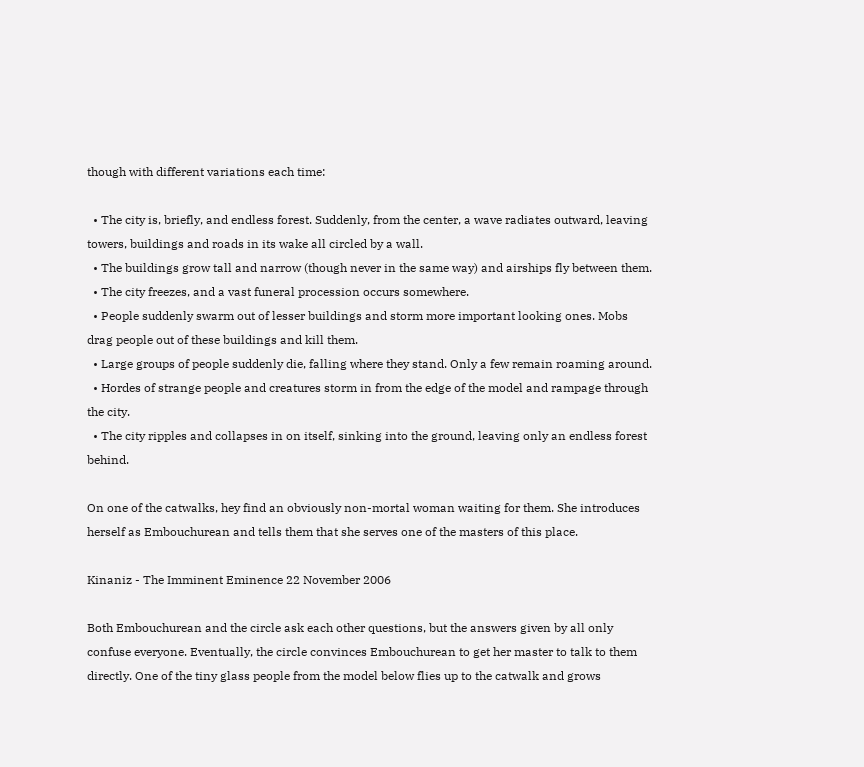though with different variations each time:

  • The city is, briefly, and endless forest. Suddenly, from the center, a wave radiates outward, leaving towers, buildings and roads in its wake all circled by a wall.
  • The buildings grow tall and narrow (though never in the same way) and airships fly between them.
  • The city freezes, and a vast funeral procession occurs somewhere.
  • People suddenly swarm out of lesser buildings and storm more important looking ones. Mobs drag people out of these buildings and kill them.
  • Large groups of people suddenly die, falling where they stand. Only a few remain roaming around.
  • Hordes of strange people and creatures storm in from the edge of the model and rampage through the city.
  • The city ripples and collapses in on itself, sinking into the ground, leaving only an endless forest behind.

On one of the catwalks, hey find an obviously non-mortal woman waiting for them. She introduces herself as Embouchurean and tells them that she serves one of the masters of this place.

Kinaniz - The Imminent Eminence 22 November 2006

Both Embouchurean and the circle ask each other questions, but the answers given by all only confuse everyone. Eventually, the circle convinces Embouchurean to get her master to talk to them directly. One of the tiny glass people from the model below flies up to the catwalk and grows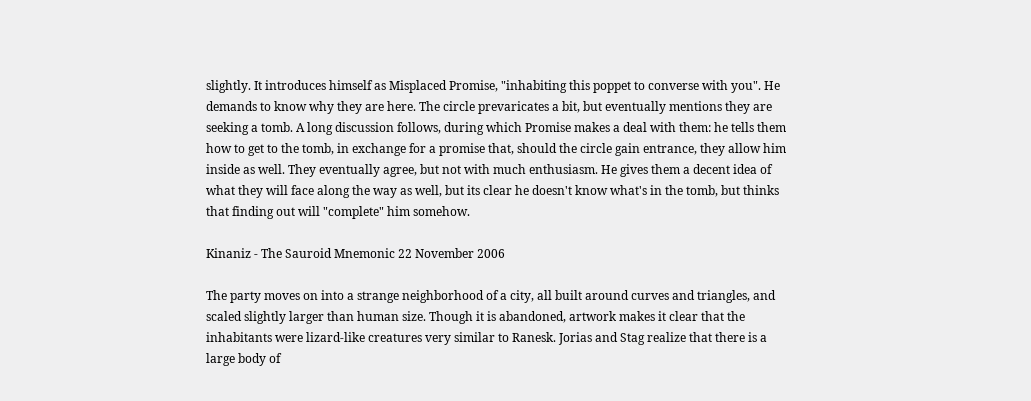slightly. It introduces himself as Misplaced Promise, "inhabiting this poppet to converse with you". He demands to know why they are here. The circle prevaricates a bit, but eventually mentions they are seeking a tomb. A long discussion follows, during which Promise makes a deal with them: he tells them how to get to the tomb, in exchange for a promise that, should the circle gain entrance, they allow him inside as well. They eventually agree, but not with much enthusiasm. He gives them a decent idea of what they will face along the way as well, but its clear he doesn't know what's in the tomb, but thinks that finding out will "complete" him somehow.

Kinaniz - The Sauroid Mnemonic 22 November 2006

The party moves on into a strange neighborhood of a city, all built around curves and triangles, and scaled slightly larger than human size. Though it is abandoned, artwork makes it clear that the inhabitants were lizard-like creatures very similar to Ranesk. Jorias and Stag realize that there is a large body of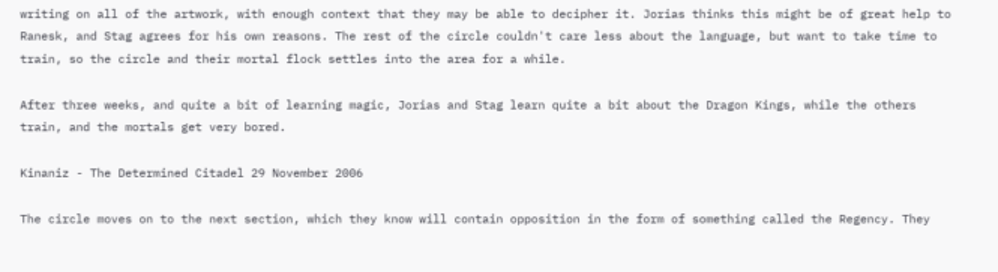writing on all of the artwork, with enough context that they may be able to decipher it. Jorias thinks this might be of great help to Ranesk, and Stag agrees for his own reasons. The rest of the circle couldn't care less about the language, but want to take time to train, so the circle and their mortal flock settles into the area for a while.

After three weeks, and quite a bit of learning magic, Jorias and Stag learn quite a bit about the Dragon Kings, while the others train, and the mortals get very bored.

Kinaniz - The Determined Citadel 29 November 2006

The circle moves on to the next section, which they know will contain opposition in the form of something called the Regency. They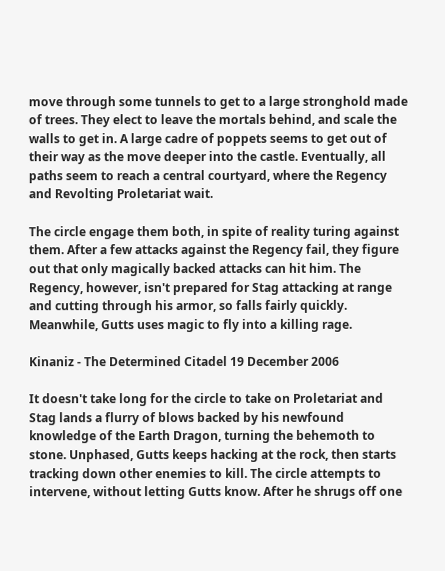move through some tunnels to get to a large stronghold made of trees. They elect to leave the mortals behind, and scale the walls to get in. A large cadre of poppets seems to get out of their way as the move deeper into the castle. Eventually, all paths seem to reach a central courtyard, where the Regency and Revolting Proletariat wait.

The circle engage them both, in spite of reality turing against them. After a few attacks against the Regency fail, they figure out that only magically backed attacks can hit him. The Regency, however, isn't prepared for Stag attacking at range and cutting through his armor, so falls fairly quickly. Meanwhile, Gutts uses magic to fly into a killing rage.

Kinaniz - The Determined Citadel 19 December 2006

It doesn't take long for the circle to take on Proletariat and Stag lands a flurry of blows backed by his newfound knowledge of the Earth Dragon, turning the behemoth to stone. Unphased, Gutts keeps hacking at the rock, then starts tracking down other enemies to kill. The circle attempts to intervene, without letting Gutts know. After he shrugs off one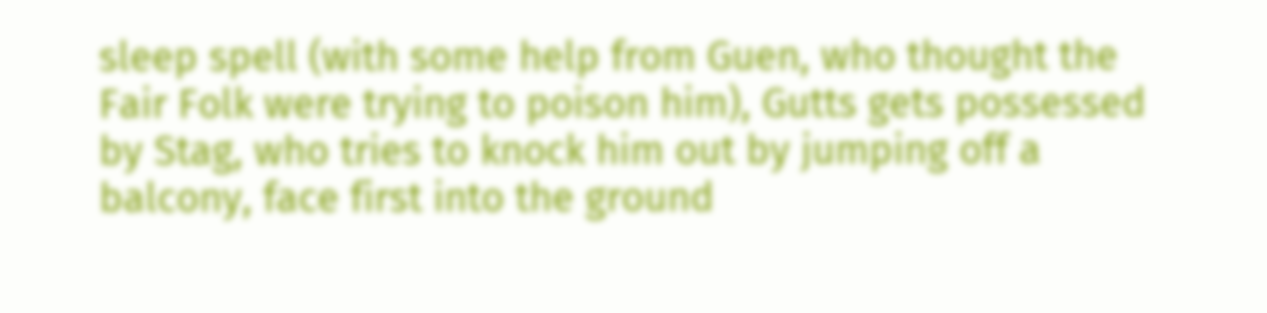sleep spell (with some help from Guen, who thought the Fair Folk were trying to poison him), Gutts gets possessed by Stag, who tries to knock him out by jumping off a balcony, face first into the ground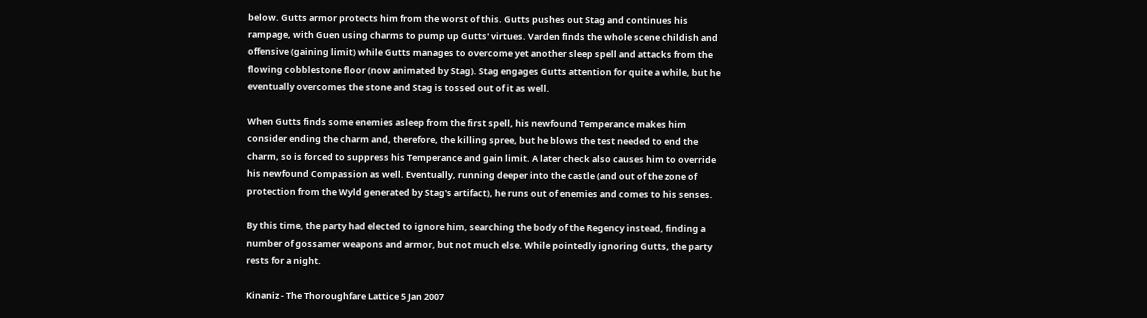below. Gutts armor protects him from the worst of this. Gutts pushes out Stag and continues his rampage, with Guen using charms to pump up Gutts' virtues. Varden finds the whole scene childish and offensive (gaining limit) while Gutts manages to overcome yet another sleep spell and attacks from the flowing cobblestone floor (now animated by Stag). Stag engages Gutts attention for quite a while, but he eventually overcomes the stone and Stag is tossed out of it as well.

When Gutts finds some enemies asleep from the first spell, his newfound Temperance makes him consider ending the charm and, therefore, the killing spree, but he blows the test needed to end the charm, so is forced to suppress his Temperance and gain limit. A later check also causes him to override his newfound Compassion as well. Eventually, running deeper into the castle (and out of the zone of protection from the Wyld generated by Stag's artifact), he runs out of enemies and comes to his senses.

By this time, the party had elected to ignore him, searching the body of the Regency instead, finding a number of gossamer weapons and armor, but not much else. While pointedly ignoring Gutts, the party rests for a night.

Kinaniz - The Thoroughfare Lattice 5 Jan 2007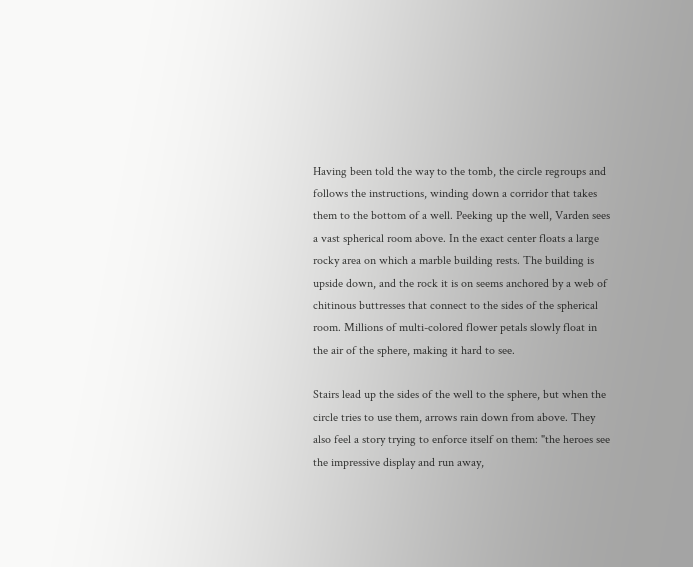Having been told the way to the tomb, the circle regroups and follows the instructions, winding down a corridor that takes them to the bottom of a well. Peeking up the well, Varden sees a vast spherical room above. In the exact center floats a large rocky area on which a marble building rests. The building is upside down, and the rock it is on seems anchored by a web of chitinous buttresses that connect to the sides of the spherical room. Millions of multi-colored flower petals slowly float in the air of the sphere, making it hard to see.

Stairs lead up the sides of the well to the sphere, but when the circle tries to use them, arrows rain down from above. They also feel a story trying to enforce itself on them: "the heroes see the impressive display and run away,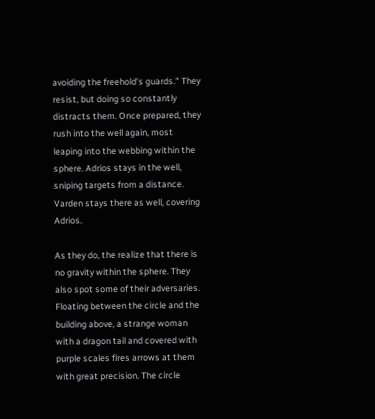avoiding the freehold's guards." They resist, but doing so constantly distracts them. Once prepared, they rush into the well again, most leaping into the webbing within the sphere. Adrios stays in the well, sniping targets from a distance. Varden stays there as well, covering Adrios.

As they do, the realize that there is no gravity within the sphere. They also spot some of their adversaries. Floating between the circle and the building above, a strange woman with a dragon tail and covered with purple scales fires arrows at them with great precision. The circle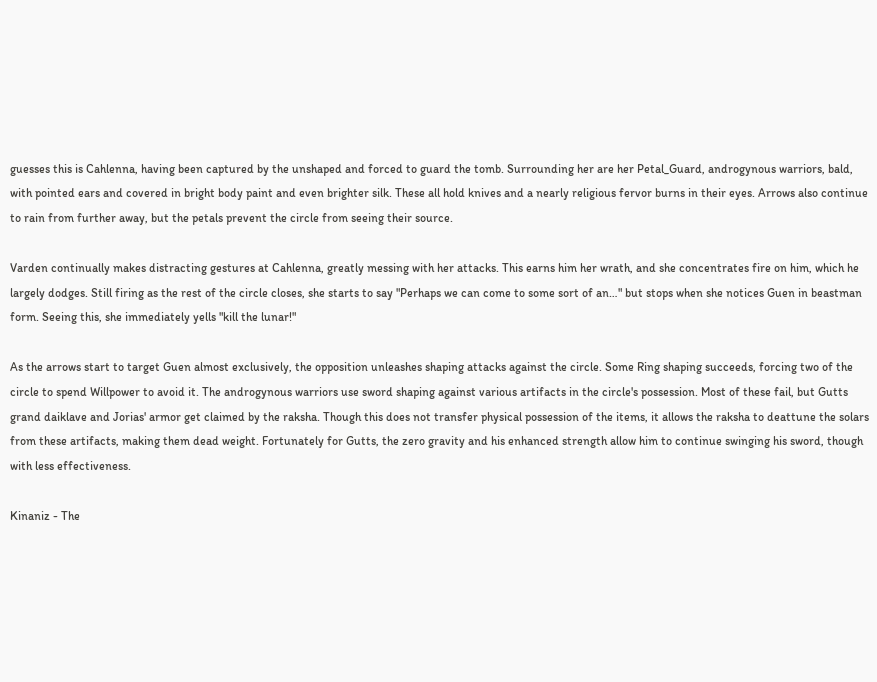guesses this is Cahlenna, having been captured by the unshaped and forced to guard the tomb. Surrounding her are her Petal_Guard, androgynous warriors, bald, with pointed ears and covered in bright body paint and even brighter silk. These all hold knives and a nearly religious fervor burns in their eyes. Arrows also continue to rain from further away, but the petals prevent the circle from seeing their source.

Varden continually makes distracting gestures at Cahlenna, greatly messing with her attacks. This earns him her wrath, and she concentrates fire on him, which he largely dodges. Still firing as the rest of the circle closes, she starts to say "Perhaps we can come to some sort of an…" but stops when she notices Guen in beastman form. Seeing this, she immediately yells "kill the lunar!"

As the arrows start to target Guen almost exclusively, the opposition unleashes shaping attacks against the circle. Some Ring shaping succeeds, forcing two of the circle to spend Willpower to avoid it. The androgynous warriors use sword shaping against various artifacts in the circle's possession. Most of these fail, but Gutts grand daiklave and Jorias' armor get claimed by the raksha. Though this does not transfer physical possession of the items, it allows the raksha to deattune the solars from these artifacts, making them dead weight. Fortunately for Gutts, the zero gravity and his enhanced strength allow him to continue swinging his sword, though with less effectiveness.

Kinaniz - The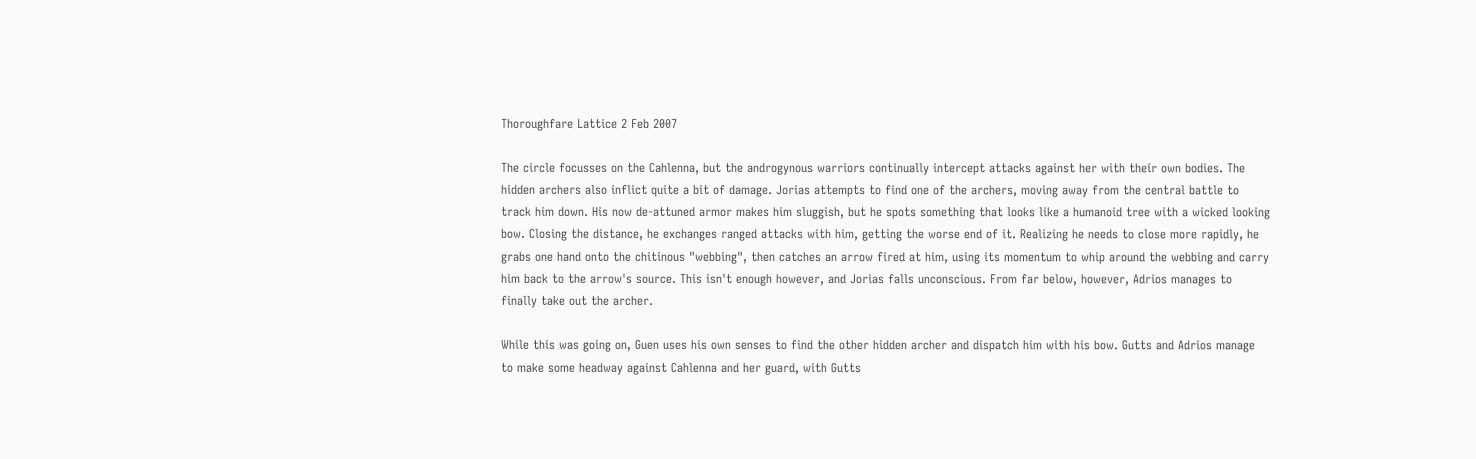Thoroughfare Lattice 2 Feb 2007

The circle focusses on the Cahlenna, but the androgynous warriors continually intercept attacks against her with their own bodies. The hidden archers also inflict quite a bit of damage. Jorias attempts to find one of the archers, moving away from the central battle to track him down. His now de-attuned armor makes him sluggish, but he spots something that looks like a humanoid tree with a wicked looking bow. Closing the distance, he exchanges ranged attacks with him, getting the worse end of it. Realizing he needs to close more rapidly, he grabs one hand onto the chitinous "webbing", then catches an arrow fired at him, using its momentum to whip around the webbing and carry him back to the arrow's source. This isn't enough however, and Jorias falls unconscious. From far below, however, Adrios manages to finally take out the archer.

While this was going on, Guen uses his own senses to find the other hidden archer and dispatch him with his bow. Gutts and Adrios manage to make some headway against Cahlenna and her guard, with Gutts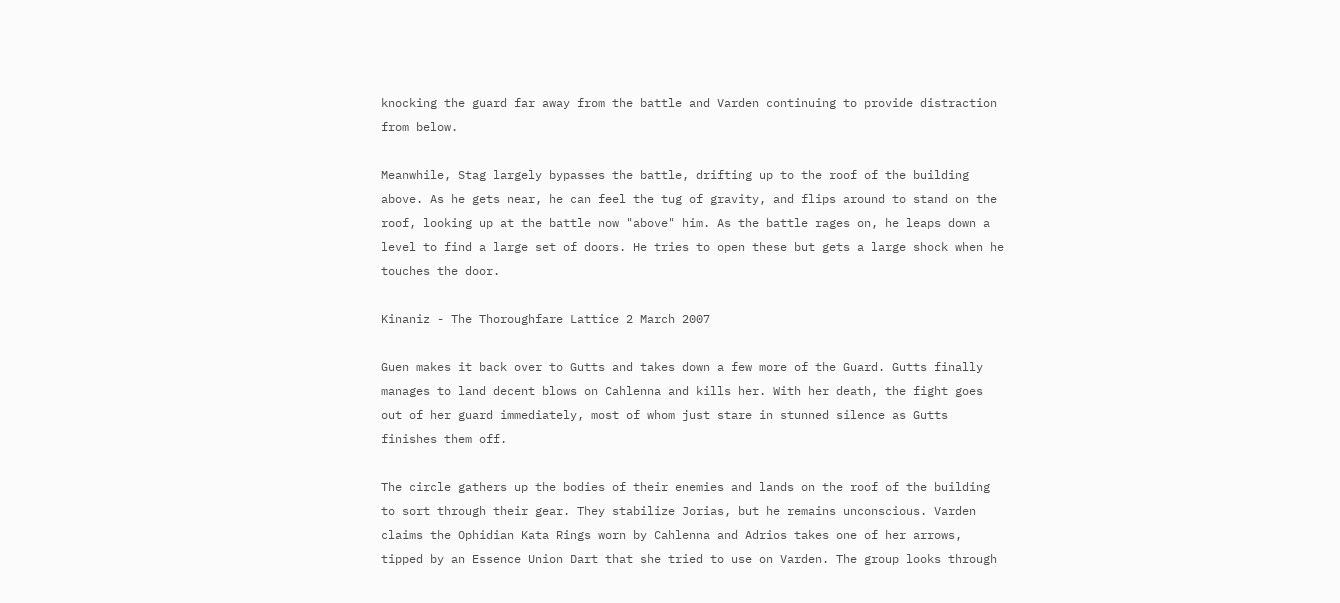knocking the guard far away from the battle and Varden continuing to provide distraction from below.

Meanwhile, Stag largely bypasses the battle, drifting up to the roof of the building above. As he gets near, he can feel the tug of gravity, and flips around to stand on the roof, looking up at the battle now "above" him. As the battle rages on, he leaps down a level to find a large set of doors. He tries to open these but gets a large shock when he touches the door.

Kinaniz - The Thoroughfare Lattice 2 March 2007

Guen makes it back over to Gutts and takes down a few more of the Guard. Gutts finally manages to land decent blows on Cahlenna and kills her. With her death, the fight goes out of her guard immediately, most of whom just stare in stunned silence as Gutts finishes them off.

The circle gathers up the bodies of their enemies and lands on the roof of the building to sort through their gear. They stabilize Jorias, but he remains unconscious. Varden claims the Ophidian Kata Rings worn by Cahlenna and Adrios takes one of her arrows, tipped by an Essence Union Dart that she tried to use on Varden. The group looks through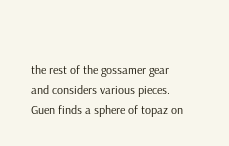the rest of the gossamer gear and considers various pieces. Guen finds a sphere of topaz on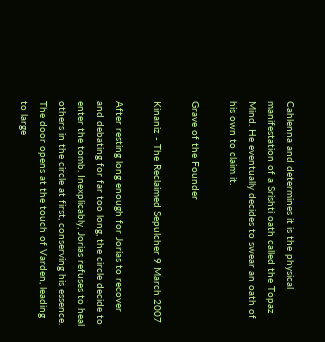Cahlenna and determines it is the physical manifestation of a Srishti oath called the Topaz Mind. He eventually decides to swear an oath of his own to claim it.

Grave of the Founder

Kinaniz - The Reclaimed Sepulcher 9 March 2007

After resting long enough for Jorias to recover and debating for far too long, the circle decide to enter the tomb. Inexplicably, Jorias refuses to heal others in the circle at first, conserving his essence. The door opens at the touch of Varden, leading to large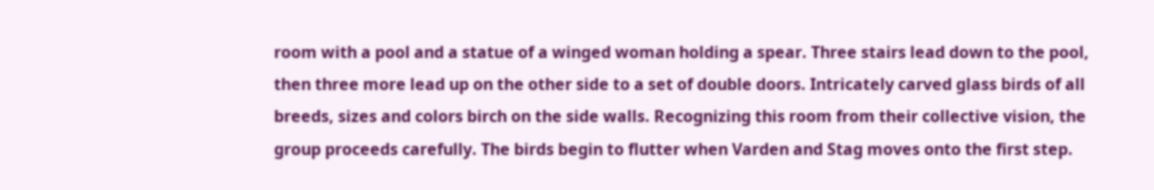room with a pool and a statue of a winged woman holding a spear. Three stairs lead down to the pool, then three more lead up on the other side to a set of double doors. Intricately carved glass birds of all breeds, sizes and colors birch on the side walls. Recognizing this room from their collective vision, the group proceeds carefully. The birds begin to flutter when Varden and Stag moves onto the first step.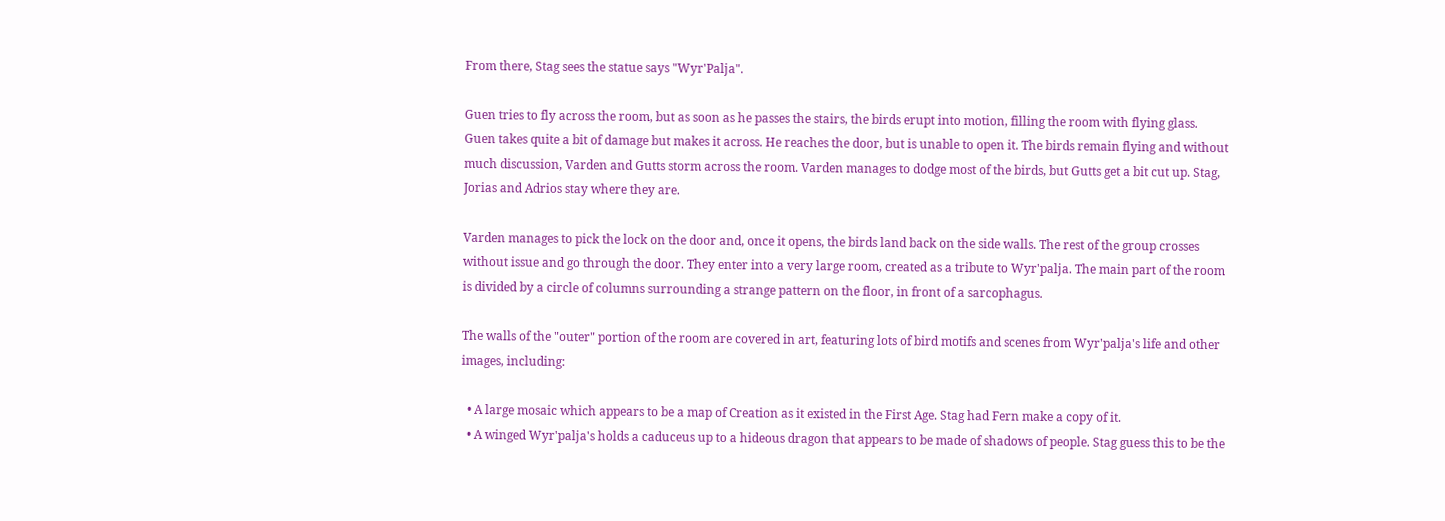From there, Stag sees the statue says "Wyr'Palja".

Guen tries to fly across the room, but as soon as he passes the stairs, the birds erupt into motion, filling the room with flying glass. Guen takes quite a bit of damage but makes it across. He reaches the door, but is unable to open it. The birds remain flying and without much discussion, Varden and Gutts storm across the room. Varden manages to dodge most of the birds, but Gutts get a bit cut up. Stag, Jorias and Adrios stay where they are.

Varden manages to pick the lock on the door and, once it opens, the birds land back on the side walls. The rest of the group crosses without issue and go through the door. They enter into a very large room, created as a tribute to Wyr'palja. The main part of the room is divided by a circle of columns surrounding a strange pattern on the floor, in front of a sarcophagus.

The walls of the "outer" portion of the room are covered in art, featuring lots of bird motifs and scenes from Wyr'palja's life and other images, including:

  • A large mosaic which appears to be a map of Creation as it existed in the First Age. Stag had Fern make a copy of it.
  • A winged Wyr'palja's holds a caduceus up to a hideous dragon that appears to be made of shadows of people. Stag guess this to be the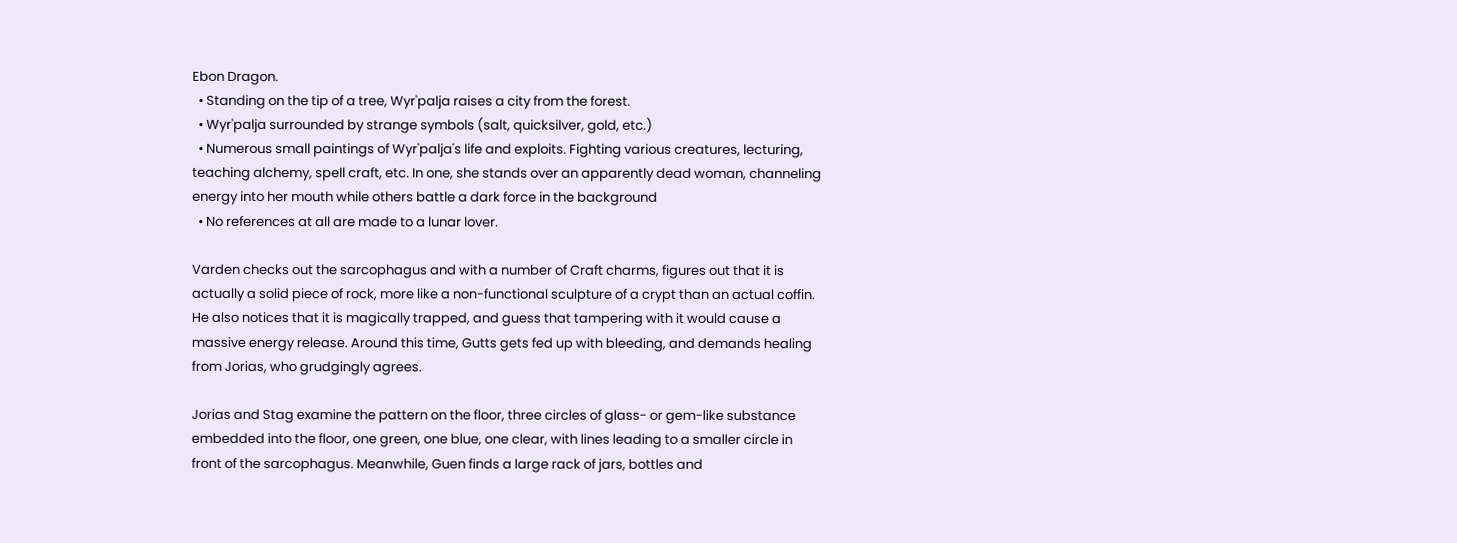Ebon Dragon.
  • Standing on the tip of a tree, Wyr'palja raises a city from the forest.
  • Wyr'palja surrounded by strange symbols (salt, quicksilver, gold, etc.)
  • Numerous small paintings of Wyr'palja's life and exploits. Fighting various creatures, lecturing, teaching alchemy, spell craft, etc. In one, she stands over an apparently dead woman, channeling energy into her mouth while others battle a dark force in the background
  • No references at all are made to a lunar lover.

Varden checks out the sarcophagus and with a number of Craft charms, figures out that it is actually a solid piece of rock, more like a non-functional sculpture of a crypt than an actual coffin. He also notices that it is magically trapped, and guess that tampering with it would cause a massive energy release. Around this time, Gutts gets fed up with bleeding, and demands healing from Jorias, who grudgingly agrees.

Jorias and Stag examine the pattern on the floor, three circles of glass- or gem-like substance embedded into the floor, one green, one blue, one clear, with lines leading to a smaller circle in front of the sarcophagus. Meanwhile, Guen finds a large rack of jars, bottles and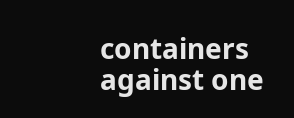containers against one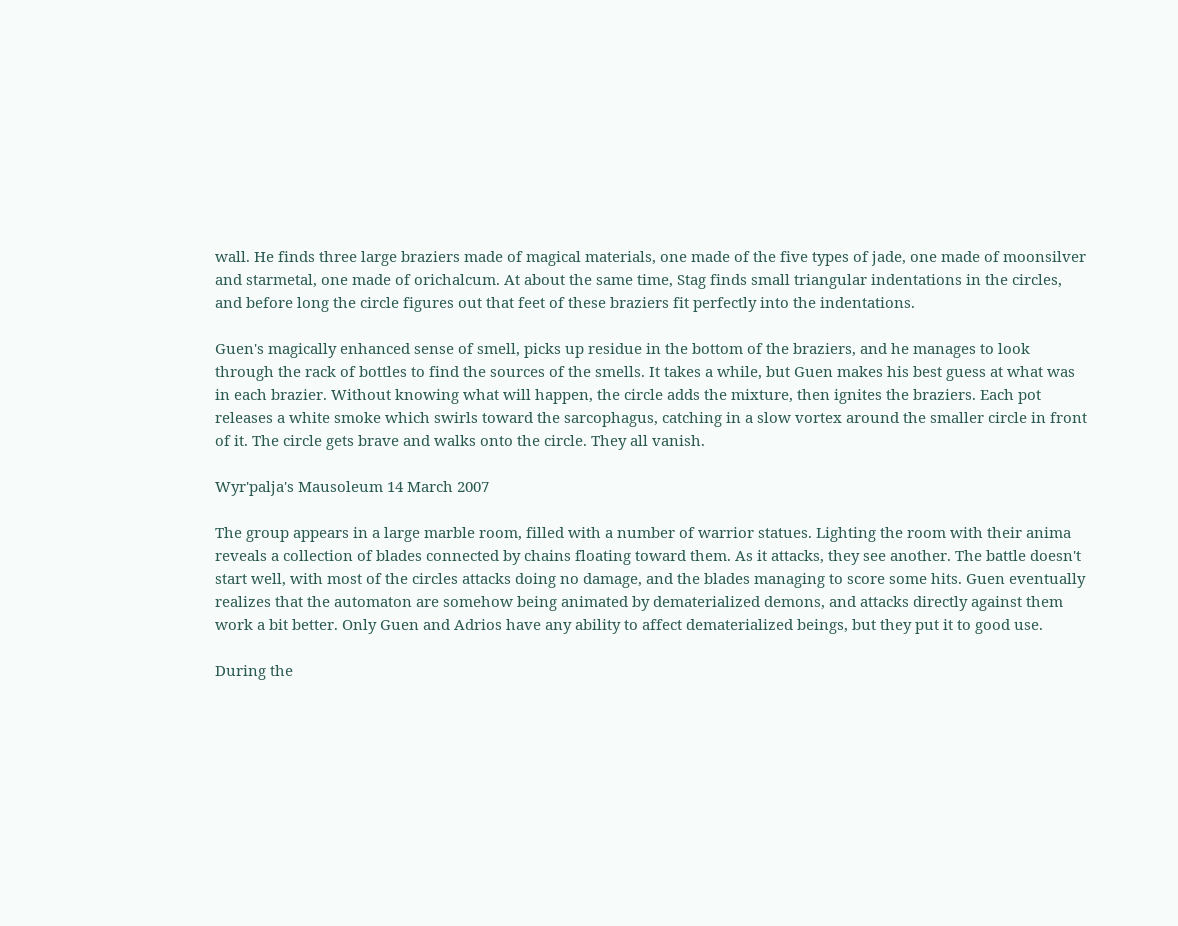wall. He finds three large braziers made of magical materials, one made of the five types of jade, one made of moonsilver and starmetal, one made of orichalcum. At about the same time, Stag finds small triangular indentations in the circles, and before long the circle figures out that feet of these braziers fit perfectly into the indentations.

Guen's magically enhanced sense of smell, picks up residue in the bottom of the braziers, and he manages to look through the rack of bottles to find the sources of the smells. It takes a while, but Guen makes his best guess at what was in each brazier. Without knowing what will happen, the circle adds the mixture, then ignites the braziers. Each pot releases a white smoke which swirls toward the sarcophagus, catching in a slow vortex around the smaller circle in front of it. The circle gets brave and walks onto the circle. They all vanish.

Wyr'palja's Mausoleum 14 March 2007

The group appears in a large marble room, filled with a number of warrior statues. Lighting the room with their anima reveals a collection of blades connected by chains floating toward them. As it attacks, they see another. The battle doesn't start well, with most of the circles attacks doing no damage, and the blades managing to score some hits. Guen eventually realizes that the automaton are somehow being animated by dematerialized demons, and attacks directly against them work a bit better. Only Guen and Adrios have any ability to affect dematerialized beings, but they put it to good use.

During the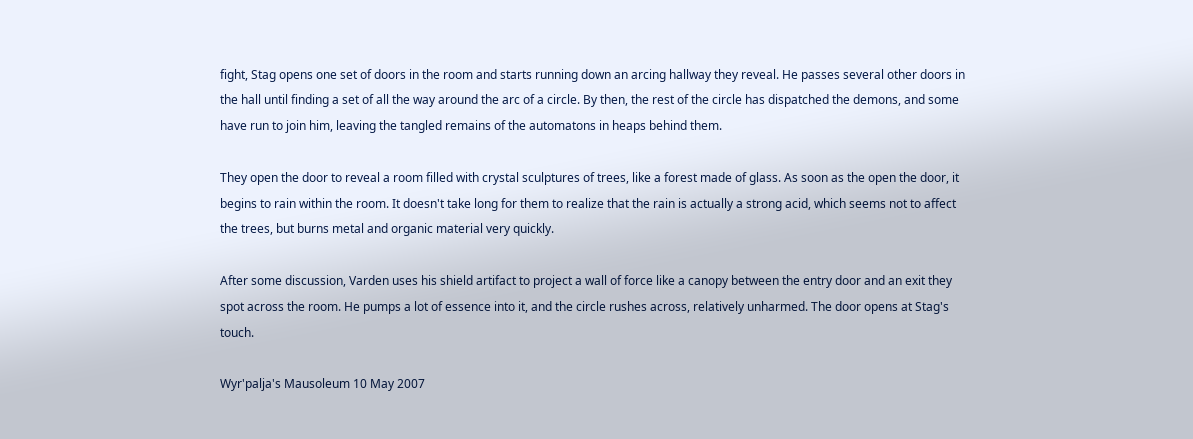fight, Stag opens one set of doors in the room and starts running down an arcing hallway they reveal. He passes several other doors in the hall until finding a set of all the way around the arc of a circle. By then, the rest of the circle has dispatched the demons, and some have run to join him, leaving the tangled remains of the automatons in heaps behind them.

They open the door to reveal a room filled with crystal sculptures of trees, like a forest made of glass. As soon as the open the door, it begins to rain within the room. It doesn't take long for them to realize that the rain is actually a strong acid, which seems not to affect the trees, but burns metal and organic material very quickly.

After some discussion, Varden uses his shield artifact to project a wall of force like a canopy between the entry door and an exit they spot across the room. He pumps a lot of essence into it, and the circle rushes across, relatively unharmed. The door opens at Stag's touch.

Wyr'palja's Mausoleum 10 May 2007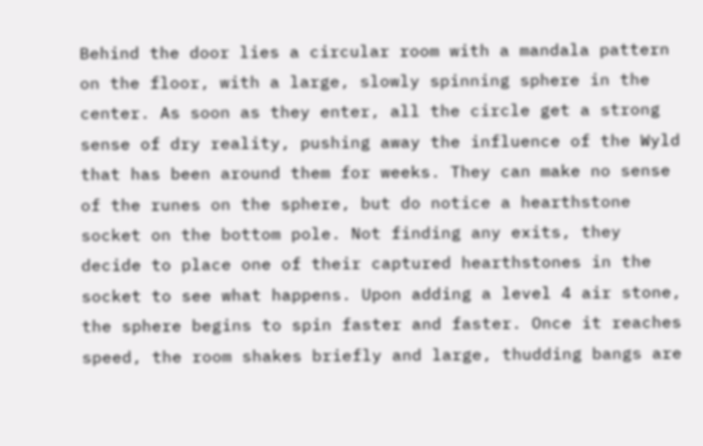Behind the door lies a circular room with a mandala pattern on the floor, with a large, slowly spinning sphere in the center. As soon as they enter, all the circle get a strong sense of dry reality, pushing away the influence of the Wyld that has been around them for weeks. They can make no sense of the runes on the sphere, but do notice a hearthstone socket on the bottom pole. Not finding any exits, they decide to place one of their captured hearthstones in the socket to see what happens. Upon adding a level 4 air stone, the sphere begins to spin faster and faster. Once it reaches speed, the room shakes briefly and large, thudding bangs are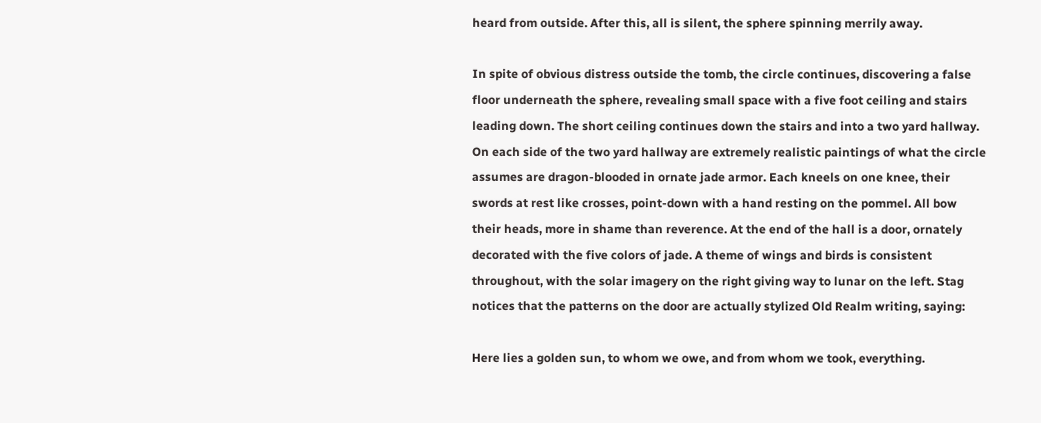heard from outside. After this, all is silent, the sphere spinning merrily away.

In spite of obvious distress outside the tomb, the circle continues, discovering a false floor underneath the sphere, revealing small space with a five foot ceiling and stairs leading down. The short ceiling continues down the stairs and into a two yard hallway. On each side of the two yard hallway are extremely realistic paintings of what the circle assumes are dragon-blooded in ornate jade armor. Each kneels on one knee, their swords at rest like crosses, point-down with a hand resting on the pommel. All bow their heads, more in shame than reverence. At the end of the hall is a door, ornately decorated with the five colors of jade. A theme of wings and birds is consistent throughout, with the solar imagery on the right giving way to lunar on the left. Stag notices that the patterns on the door are actually stylized Old Realm writing, saying:

Here lies a golden sun, to whom we owe, and from whom we took, everything.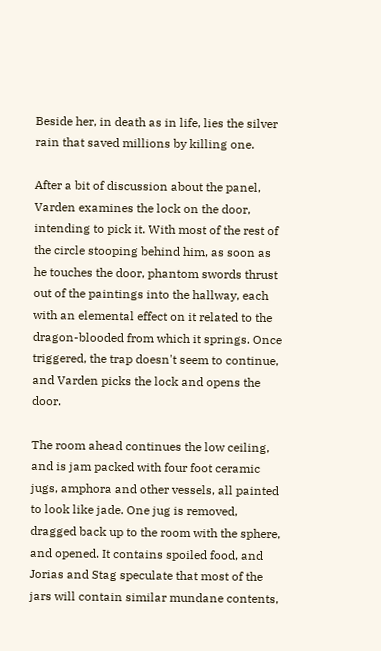Beside her, in death as in life, lies the silver rain that saved millions by killing one.

After a bit of discussion about the panel, Varden examines the lock on the door, intending to pick it. With most of the rest of the circle stooping behind him, as soon as he touches the door, phantom swords thrust out of the paintings into the hallway, each with an elemental effect on it related to the dragon-blooded from which it springs. Once triggered, the trap doesn't seem to continue, and Varden picks the lock and opens the door.

The room ahead continues the low ceiling, and is jam packed with four foot ceramic jugs, amphora and other vessels, all painted to look like jade. One jug is removed, dragged back up to the room with the sphere, and opened. It contains spoiled food, and Jorias and Stag speculate that most of the jars will contain similar mundane contents,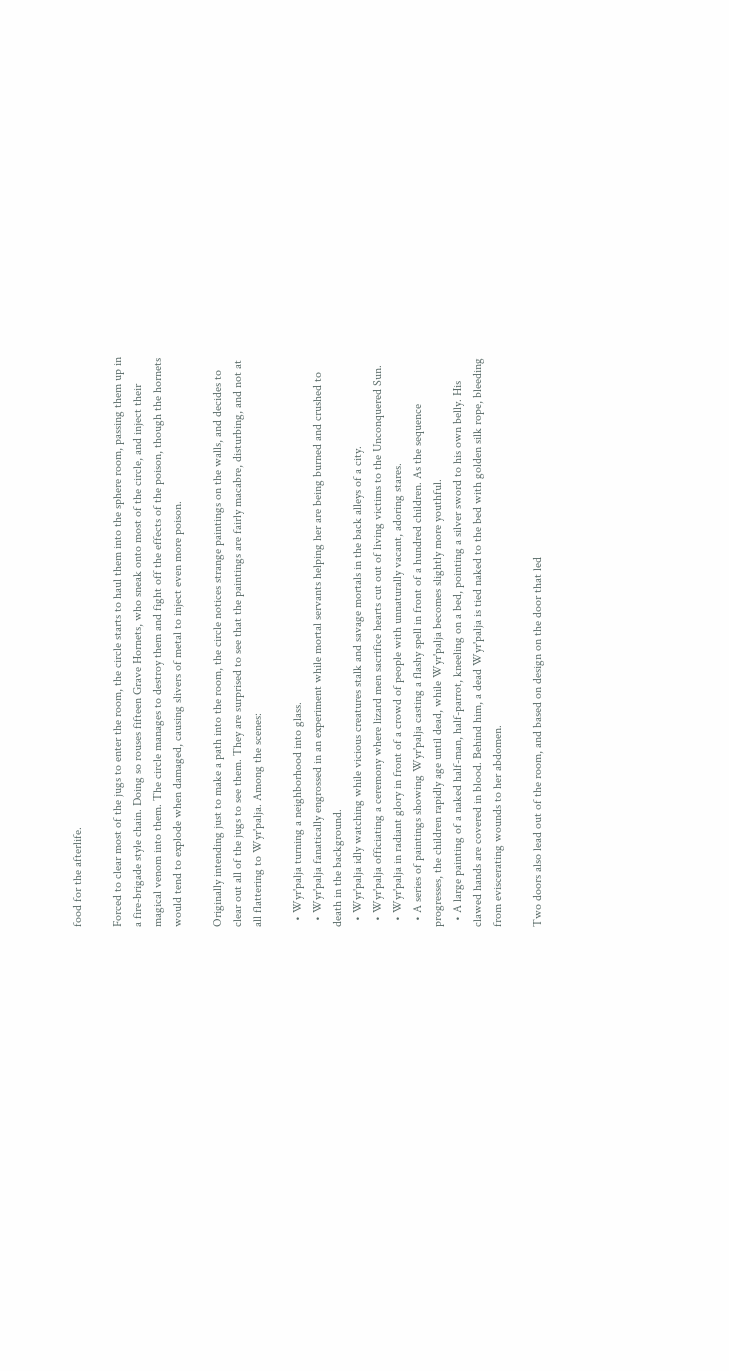food for the afterlife.

Forced to clear most of the jugs to enter the room, the circle starts to haul them into the sphere room, passing them up in a fire-brigade style chain. Doing so rouses fifteen Grave Hornets, who sneak onto most of the circle, and inject their magical venom into them. The circle manages to destroy them and fight off the effects of the poison, though the hornets would tend to explode when damaged, causing slivers of metal to inject even more poison.

Originally intending just to make a path into the room, the circle notices strange paintings on the walls, and decides to clear out all of the jugs to see them. They are surprised to see that the paintings are fairly macabre, disturbing, and not at all flattering to Wyr'palja. Among the scenes:

  • Wyr'palja turning a neighborhood into glass.
  • Wyr'palja fanatically engrossed in an experiment while mortal servants helping her are being burned and crushed to death in the background.
  • Wyr'palja idly watching while vicious creatures stalk and savage mortals in the back alleys of a city.
  • Wyr'palja officiating a ceremony where lizard men sacrifice hearts cut out of living victims to the Unconquered Sun.
  • Wyr'palja in radiant glory in front of a crowd of people with unnaturally vacant, adoring stares.
  • A series of paintings showing Wyr'palja casting a flashy spell in front of a hundred children. As the sequence progresses, the children rapidly age until dead, while Wyr'palja becomes slightly more youthful.
  • A large painting of a naked half-man, half-parrot, kneeling on a bed, pointing a silver sword to his own belly. His clawed hands are covered in blood. Behind him, a dead Wyr'palja is tied naked to the bed with golden silk rope, bleeding from eviscerating wounds to her abdomen.

Two doors also lead out of the room, and based on design on the door that led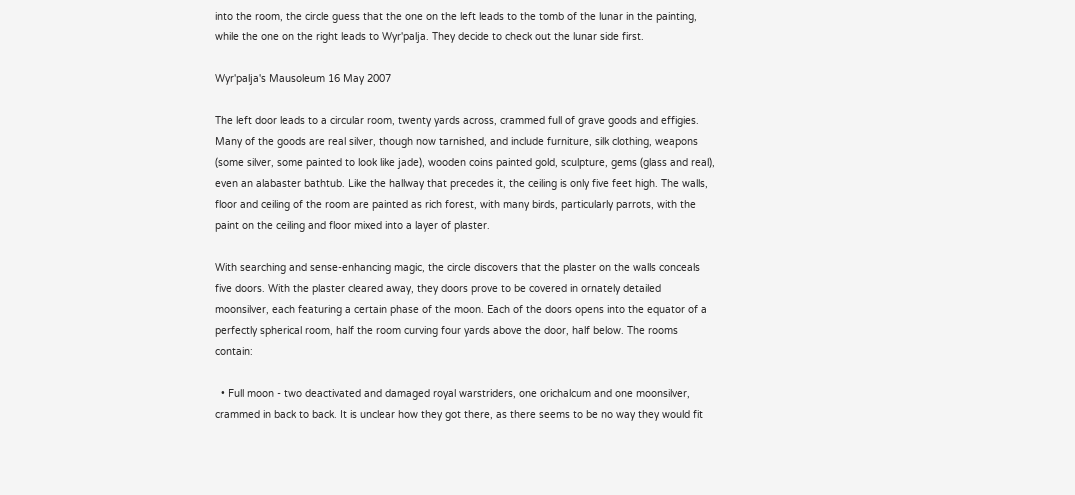into the room, the circle guess that the one on the left leads to the tomb of the lunar in the painting, while the one on the right leads to Wyr'palja. They decide to check out the lunar side first.

Wyr'palja's Mausoleum 16 May 2007

The left door leads to a circular room, twenty yards across, crammed full of grave goods and effigies. Many of the goods are real silver, though now tarnished, and include furniture, silk clothing, weapons (some silver, some painted to look like jade), wooden coins painted gold, sculpture, gems (glass and real), even an alabaster bathtub. Like the hallway that precedes it, the ceiling is only five feet high. The walls, floor and ceiling of the room are painted as rich forest, with many birds, particularly parrots, with the paint on the ceiling and floor mixed into a layer of plaster.

With searching and sense-enhancing magic, the circle discovers that the plaster on the walls conceals five doors. With the plaster cleared away, they doors prove to be covered in ornately detailed moonsilver, each featuring a certain phase of the moon. Each of the doors opens into the equator of a perfectly spherical room, half the room curving four yards above the door, half below. The rooms contain:

  • Full moon - two deactivated and damaged royal warstriders, one orichalcum and one moonsilver, crammed in back to back. It is unclear how they got there, as there seems to be no way they would fit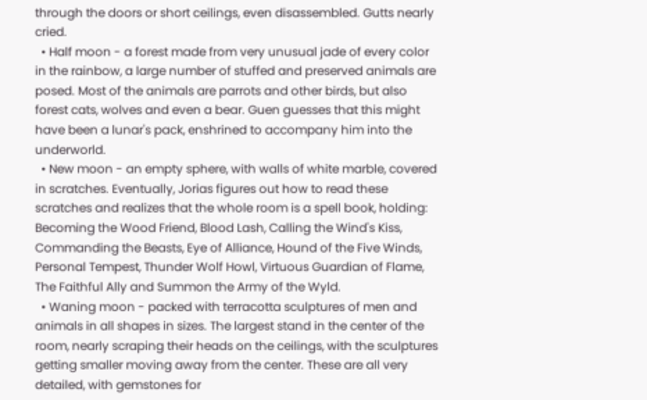through the doors or short ceilings, even disassembled. Gutts nearly cried.
  • Half moon - a forest made from very unusual jade of every color in the rainbow, a large number of stuffed and preserved animals are posed. Most of the animals are parrots and other birds, but also forest cats, wolves and even a bear. Guen guesses that this might have been a lunar's pack, enshrined to accompany him into the underworld.
  • New moon - an empty sphere, with walls of white marble, covered in scratches. Eventually, Jorias figures out how to read these scratches and realizes that the whole room is a spell book, holding: Becoming the Wood Friend, Blood Lash, Calling the Wind's Kiss, Commanding the Beasts, Eye of Alliance, Hound of the Five Winds, Personal Tempest, Thunder Wolf Howl, Virtuous Guardian of Flame, The Faithful Ally and Summon the Army of the Wyld.
  • Waning moon - packed with terracotta sculptures of men and animals in all shapes in sizes. The largest stand in the center of the room, nearly scraping their heads on the ceilings, with the sculptures getting smaller moving away from the center. These are all very detailed, with gemstones for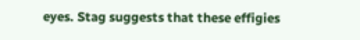eyes. Stag suggests that these effigies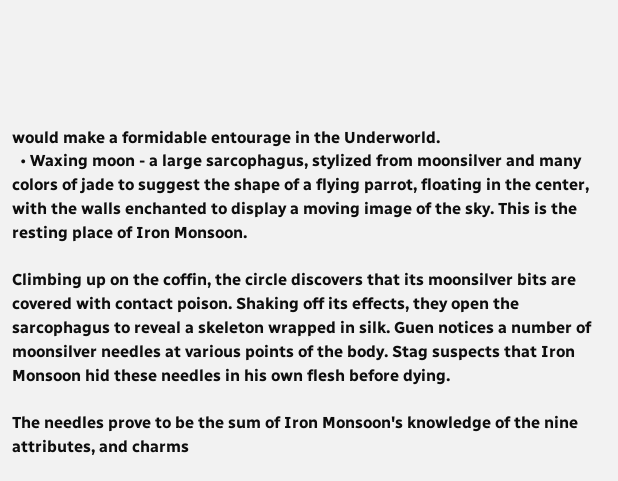would make a formidable entourage in the Underworld.
  • Waxing moon - a large sarcophagus, stylized from moonsilver and many colors of jade to suggest the shape of a flying parrot, floating in the center, with the walls enchanted to display a moving image of the sky. This is the resting place of Iron Monsoon.

Climbing up on the coffin, the circle discovers that its moonsilver bits are covered with contact poison. Shaking off its effects, they open the sarcophagus to reveal a skeleton wrapped in silk. Guen notices a number of moonsilver needles at various points of the body. Stag suspects that Iron Monsoon hid these needles in his own flesh before dying.

The needles prove to be the sum of Iron Monsoon's knowledge of the nine attributes, and charms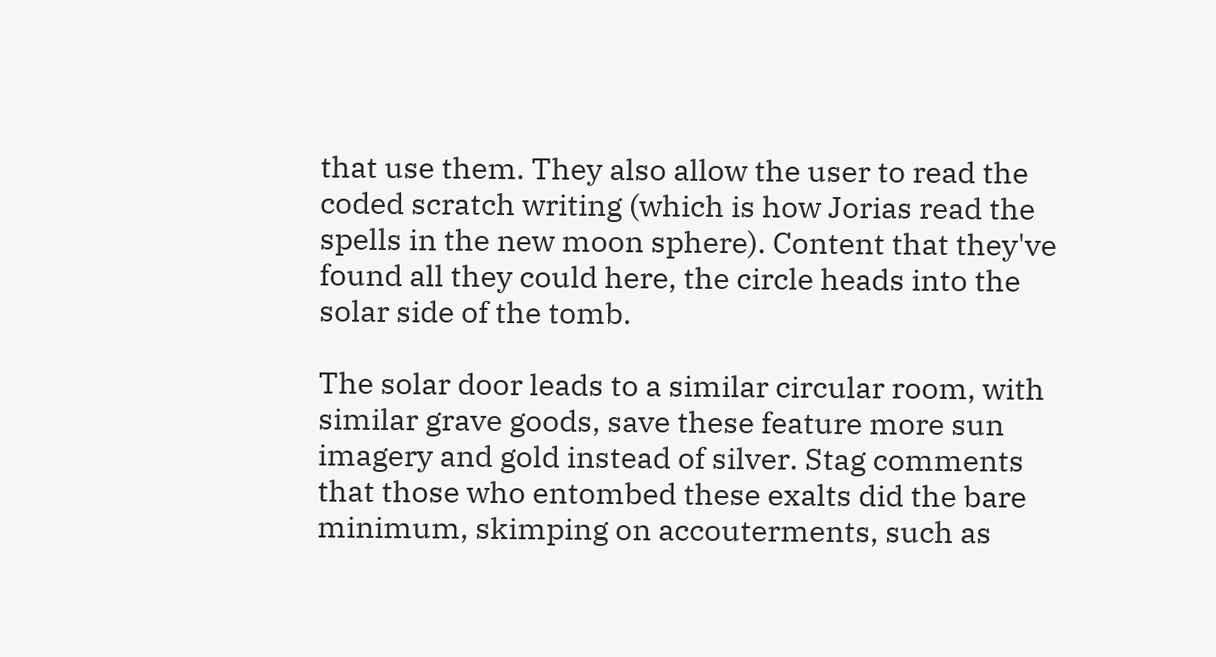that use them. They also allow the user to read the coded scratch writing (which is how Jorias read the spells in the new moon sphere). Content that they've found all they could here, the circle heads into the solar side of the tomb.

The solar door leads to a similar circular room, with similar grave goods, save these feature more sun imagery and gold instead of silver. Stag comments that those who entombed these exalts did the bare minimum, skimping on accouterments, such as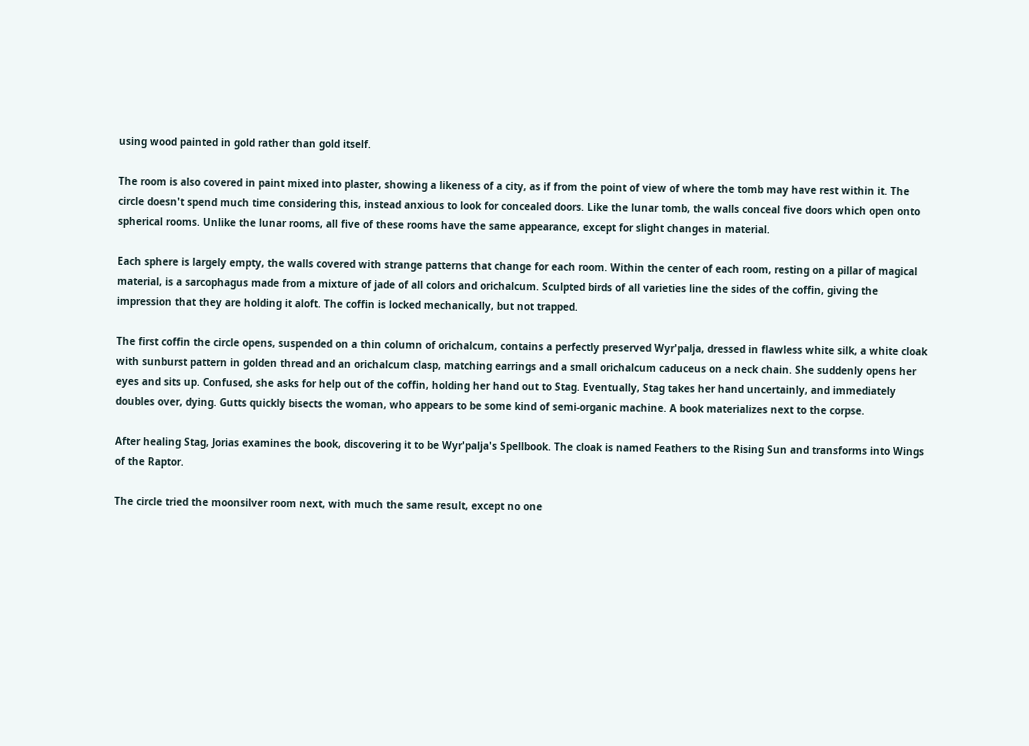using wood painted in gold rather than gold itself.

The room is also covered in paint mixed into plaster, showing a likeness of a city, as if from the point of view of where the tomb may have rest within it. The circle doesn't spend much time considering this, instead anxious to look for concealed doors. Like the lunar tomb, the walls conceal five doors which open onto spherical rooms. Unlike the lunar rooms, all five of these rooms have the same appearance, except for slight changes in material.

Each sphere is largely empty, the walls covered with strange patterns that change for each room. Within the center of each room, resting on a pillar of magical material, is a sarcophagus made from a mixture of jade of all colors and orichalcum. Sculpted birds of all varieties line the sides of the coffin, giving the impression that they are holding it aloft. The coffin is locked mechanically, but not trapped.

The first coffin the circle opens, suspended on a thin column of orichalcum, contains a perfectly preserved Wyr'palja, dressed in flawless white silk, a white cloak with sunburst pattern in golden thread and an orichalcum clasp, matching earrings and a small orichalcum caduceus on a neck chain. She suddenly opens her eyes and sits up. Confused, she asks for help out of the coffin, holding her hand out to Stag. Eventually, Stag takes her hand uncertainly, and immediately doubles over, dying. Gutts quickly bisects the woman, who appears to be some kind of semi-organic machine. A book materializes next to the corpse.

After healing Stag, Jorias examines the book, discovering it to be Wyr'palja's Spellbook. The cloak is named Feathers to the Rising Sun and transforms into Wings of the Raptor.

The circle tried the moonsilver room next, with much the same result, except no one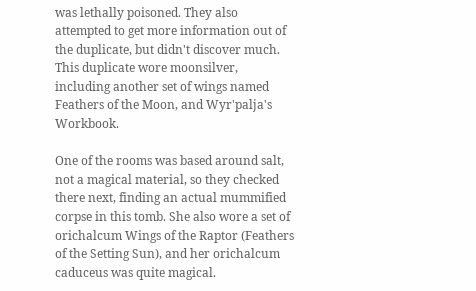was lethally poisoned. They also attempted to get more information out of the duplicate, but didn't discover much. This duplicate wore moonsilver, including another set of wings named Feathers of the Moon, and Wyr'palja's Workbook.

One of the rooms was based around salt, not a magical material, so they checked there next, finding an actual mummified corpse in this tomb. She also wore a set of orichalcum Wings of the Raptor (Feathers of the Setting Sun), and her orichalcum caduceus was quite magical.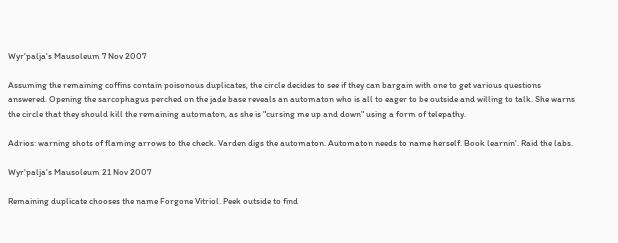Wyr'palja's Mausoleum 7 Nov 2007

Assuming the remaining coffins contain poisonous duplicates, the circle decides to see if they can bargain with one to get various questions answered. Opening the sarcophagus perched on the jade base reveals an automaton who is all to eager to be outside and willing to talk. She warns the circle that they should kill the remaining automaton, as she is "cursing me up and down" using a form of telepathy.

Adrios: warning shots of flaming arrows to the check. Varden digs the automaton. Automaton needs to name herself. Book learnin'. Raid the labs.

Wyr'palja's Mausoleum 21 Nov 2007

Remaining duplicate chooses the name Forgone Vitriol. Peek outside to find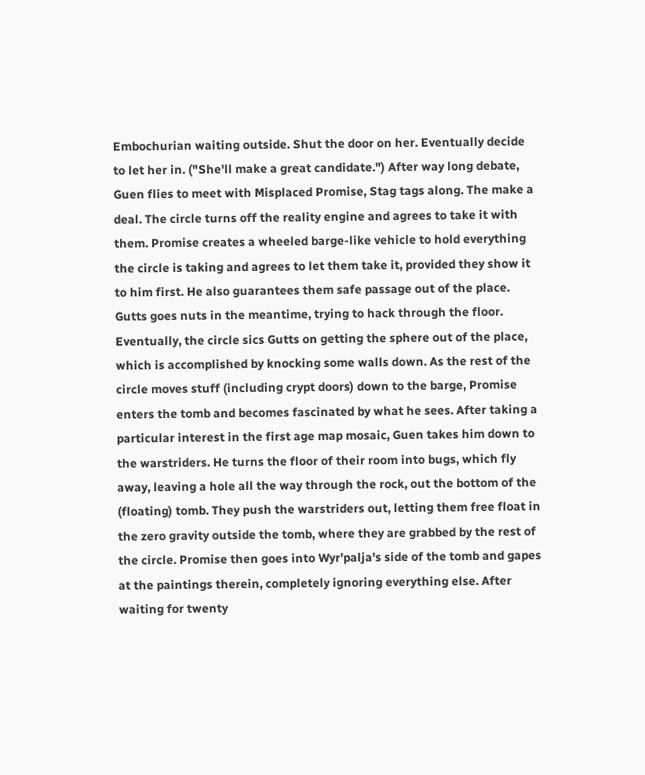Embochurian waiting outside. Shut the door on her. Eventually decide to let her in. ("She'll make a great candidate.") After way long debate, Guen flies to meet with Misplaced Promise, Stag tags along. The make a deal. The circle turns off the reality engine and agrees to take it with them. Promise creates a wheeled barge-like vehicle to hold everything the circle is taking and agrees to let them take it, provided they show it to him first. He also guarantees them safe passage out of the place. Gutts goes nuts in the meantime, trying to hack through the floor. Eventually, the circle sics Gutts on getting the sphere out of the place, which is accomplished by knocking some walls down. As the rest of the circle moves stuff (including crypt doors) down to the barge, Promise enters the tomb and becomes fascinated by what he sees. After taking a particular interest in the first age map mosaic, Guen takes him down to the warstriders. He turns the floor of their room into bugs, which fly away, leaving a hole all the way through the rock, out the bottom of the (floating) tomb. They push the warstriders out, letting them free float in the zero gravity outside the tomb, where they are grabbed by the rest of the circle. Promise then goes into Wyr'palja's side of the tomb and gapes at the paintings therein, completely ignoring everything else. After waiting for twenty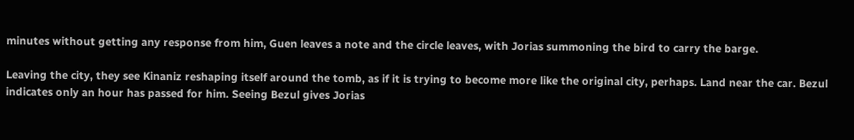minutes without getting any response from him, Guen leaves a note and the circle leaves, with Jorias summoning the bird to carry the barge.

Leaving the city, they see Kinaniz reshaping itself around the tomb, as if it is trying to become more like the original city, perhaps. Land near the car. Bezul indicates only an hour has passed for him. Seeing Bezul gives Jorias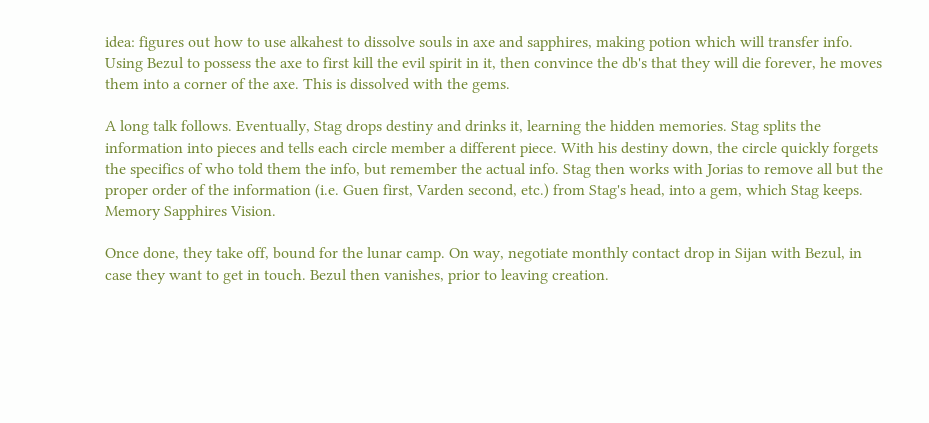idea: figures out how to use alkahest to dissolve souls in axe and sapphires, making potion which will transfer info. Using Bezul to possess the axe to first kill the evil spirit in it, then convince the db's that they will die forever, he moves them into a corner of the axe. This is dissolved with the gems.

A long talk follows. Eventually, Stag drops destiny and drinks it, learning the hidden memories. Stag splits the information into pieces and tells each circle member a different piece. With his destiny down, the circle quickly forgets the specifics of who told them the info, but remember the actual info. Stag then works with Jorias to remove all but the proper order of the information (i.e. Guen first, Varden second, etc.) from Stag's head, into a gem, which Stag keeps. Memory Sapphires Vision.

Once done, they take off, bound for the lunar camp. On way, negotiate monthly contact drop in Sijan with Bezul, in case they want to get in touch. Bezul then vanishes, prior to leaving creation.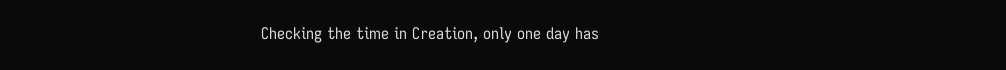Checking the time in Creation, only one day has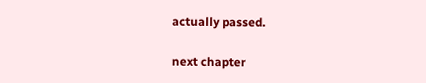actually passed.

next chapter